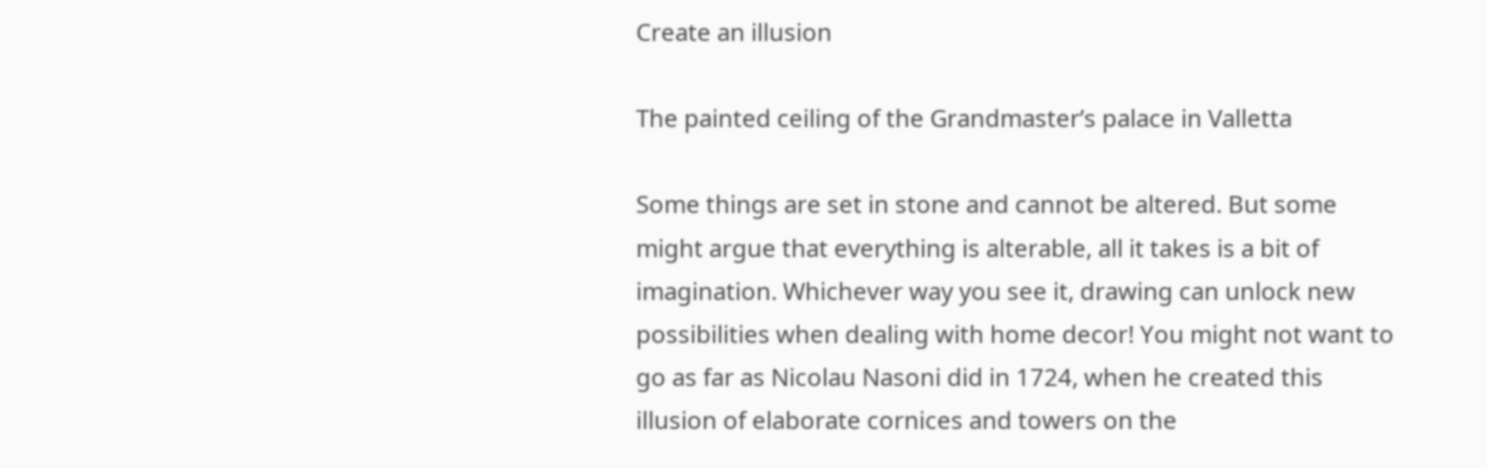Create an illusion

The painted ceiling of the Grandmaster’s palace in Valletta

Some things are set in stone and cannot be altered. But some might argue that everything is alterable, all it takes is a bit of imagination. Whichever way you see it, drawing can unlock new possibilities when dealing with home decor! You might not want to go as far as Nicolau Nasoni did in 1724, when he created this illusion of elaborate cornices and towers on the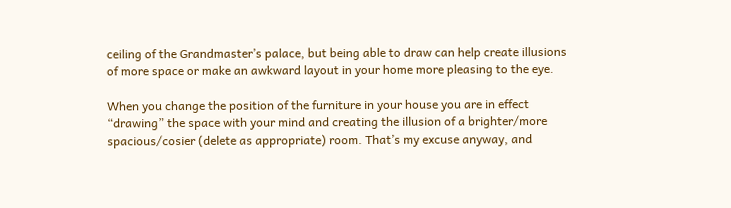ceiling of the Grandmaster’s palace, but being able to draw can help create illusions of more space or make an awkward layout in your home more pleasing to the eye.

When you change the position of the furniture in your house you are in effect “drawing” the space with your mind and creating the illusion of a brighter/more spacious/cosier (delete as appropriate) room. That’s my excuse anyway, and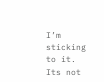I’m sticking to it. Its not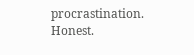procrastination. Honest.